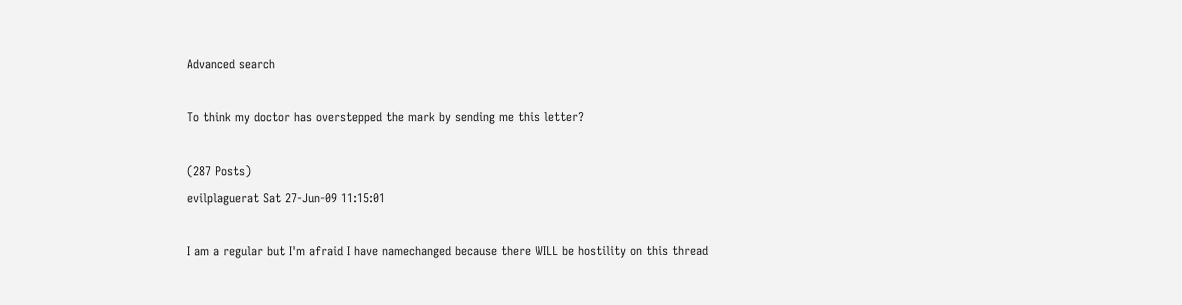Advanced search

To think my doctor has overstepped the mark by sending me this letter?

(287 Posts)
evilplaguerat Sat 27-Jun-09 11:15:01

I am a regular but I'm afraid I have namechanged because there WILL be hostility on this thread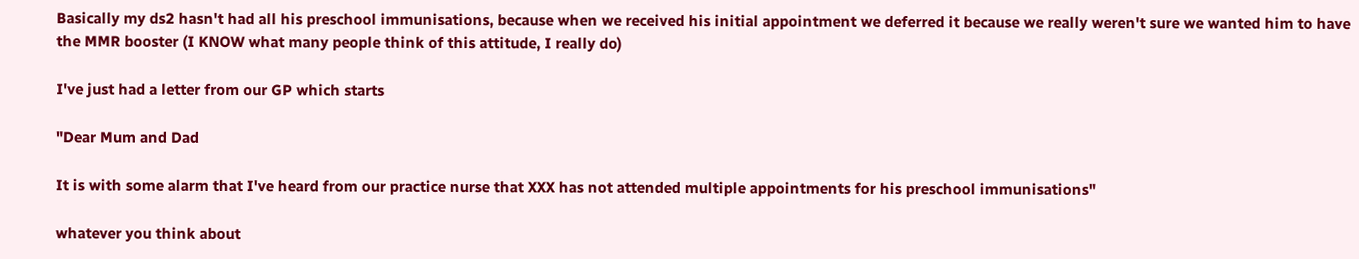Basically my ds2 hasn't had all his preschool immunisations, because when we received his initial appointment we deferred it because we really weren't sure we wanted him to have the MMR booster (I KNOW what many people think of this attitude, I really do)

I've just had a letter from our GP which starts

"Dear Mum and Dad

It is with some alarm that I've heard from our practice nurse that XXX has not attended multiple appointments for his preschool immunisations"

whatever you think about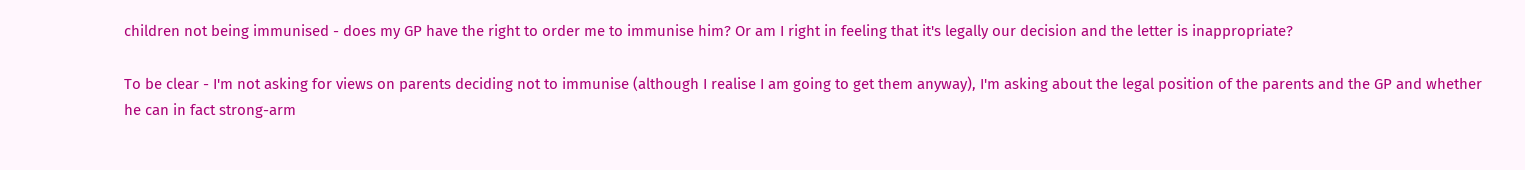children not being immunised - does my GP have the right to order me to immunise him? Or am I right in feeling that it's legally our decision and the letter is inappropriate?

To be clear - I'm not asking for views on parents deciding not to immunise (although I realise I am going to get them anyway), I'm asking about the legal position of the parents and the GP and whether he can in fact strong-arm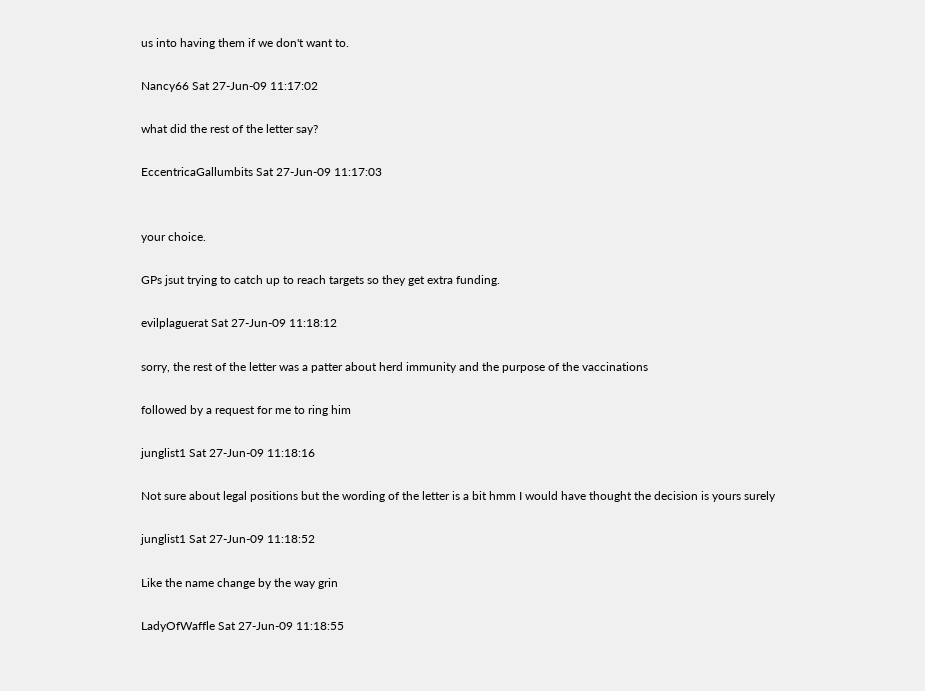us into having them if we don't want to.

Nancy66 Sat 27-Jun-09 11:17:02

what did the rest of the letter say?

EccentricaGallumbits Sat 27-Jun-09 11:17:03


your choice.

GPs jsut trying to catch up to reach targets so they get extra funding.

evilplaguerat Sat 27-Jun-09 11:18:12

sorry, the rest of the letter was a patter about herd immunity and the purpose of the vaccinations

followed by a request for me to ring him

junglist1 Sat 27-Jun-09 11:18:16

Not sure about legal positions but the wording of the letter is a bit hmm I would have thought the decision is yours surely

junglist1 Sat 27-Jun-09 11:18:52

Like the name change by the way grin

LadyOfWaffle Sat 27-Jun-09 11:18:55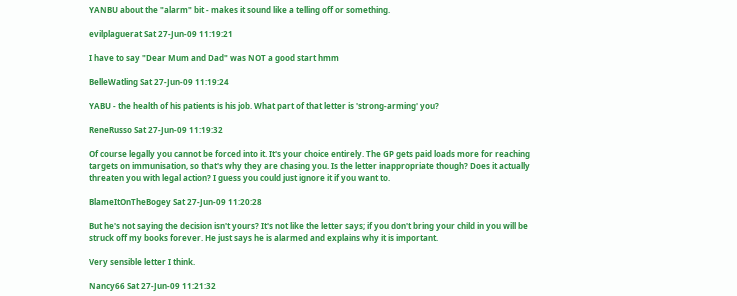YANBU about the "alarm" bit - makes it sound like a telling off or something.

evilplaguerat Sat 27-Jun-09 11:19:21

I have to say "Dear Mum and Dad" was NOT a good start hmm

BelleWatling Sat 27-Jun-09 11:19:24

YABU - the health of his patients is his job. What part of that letter is 'strong-arming' you?

ReneRusso Sat 27-Jun-09 11:19:32

Of course legally you cannot be forced into it. It's your choice entirely. The GP gets paid loads more for reaching targets on immunisation, so that's why they are chasing you. Is the letter inappropriate though? Does it actually threaten you with legal action? I guess you could just ignore it if you want to.

BlameItOnTheBogey Sat 27-Jun-09 11:20:28

But he's not saying the decision isn't yours? It's not like the letter says; if you don't bring your child in you will be struck off my books forever. He just says he is alarmed and explains why it is important.

Very sensible letter I think.

Nancy66 Sat 27-Jun-09 11:21:32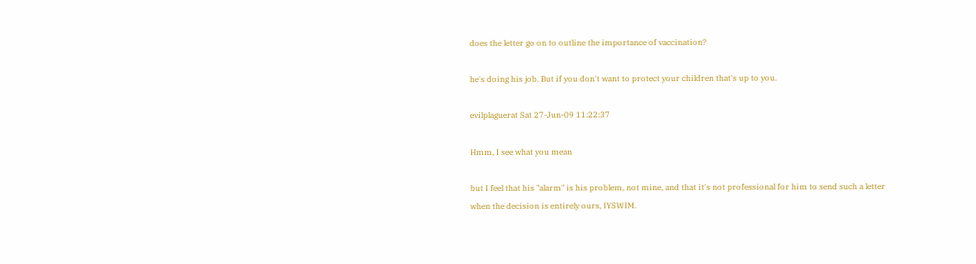does the letter go on to outline the importance of vaccination?

he's doing his job. But if you don't want to protect your children that's up to you.

evilplaguerat Sat 27-Jun-09 11:22:37

Hmm, I see what you mean

but I feel that his "alarm" is his problem, not mine, and that it's not professional for him to send such a letter when the decision is entirely ours, IYSWIM.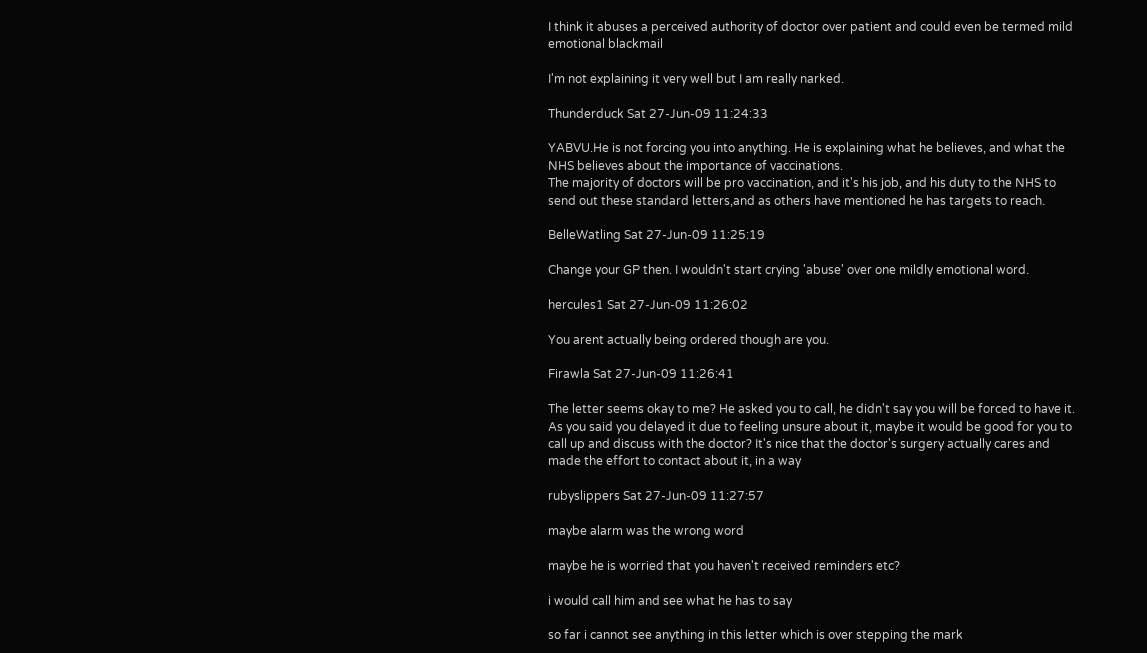I think it abuses a perceived authority of doctor over patient and could even be termed mild emotional blackmail

I'm not explaining it very well but I am really narked.

Thunderduck Sat 27-Jun-09 11:24:33

YABVU.He is not forcing you into anything. He is explaining what he believes, and what the NHS believes about the importance of vaccinations.
The majority of doctors will be pro vaccination, and it's his job, and his duty to the NHS to send out these standard letters,and as others have mentioned he has targets to reach.

BelleWatling Sat 27-Jun-09 11:25:19

Change your GP then. I wouldn't start crying 'abuse' over one mildly emotional word.

hercules1 Sat 27-Jun-09 11:26:02

You arent actually being ordered though are you.

Firawla Sat 27-Jun-09 11:26:41

The letter seems okay to me? He asked you to call, he didn't say you will be forced to have it. As you said you delayed it due to feeling unsure about it, maybe it would be good for you to call up and discuss with the doctor? It's nice that the doctor's surgery actually cares and made the effort to contact about it, in a way

rubyslippers Sat 27-Jun-09 11:27:57

maybe alarm was the wrong word

maybe he is worried that you haven't received reminders etc?

i would call him and see what he has to say

so far i cannot see anything in this letter which is over stepping the mark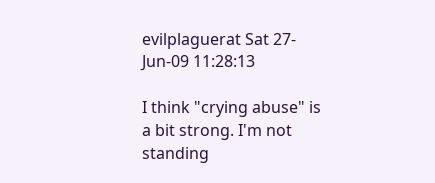evilplaguerat Sat 27-Jun-09 11:28:13

I think "crying abuse" is a bit strong. I'm not standing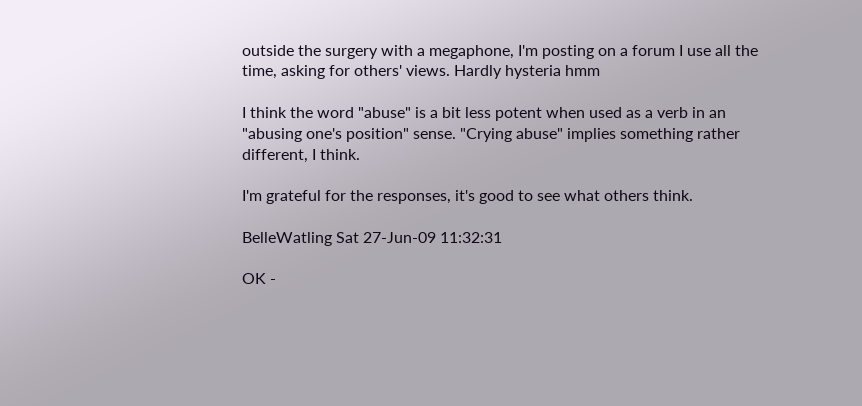outside the surgery with a megaphone, I'm posting on a forum I use all the time, asking for others' views. Hardly hysteria hmm

I think the word "abuse" is a bit less potent when used as a verb in an "abusing one's position" sense. "Crying abuse" implies something rather different, I think.

I'm grateful for the responses, it's good to see what others think.

BelleWatling Sat 27-Jun-09 11:32:31

OK -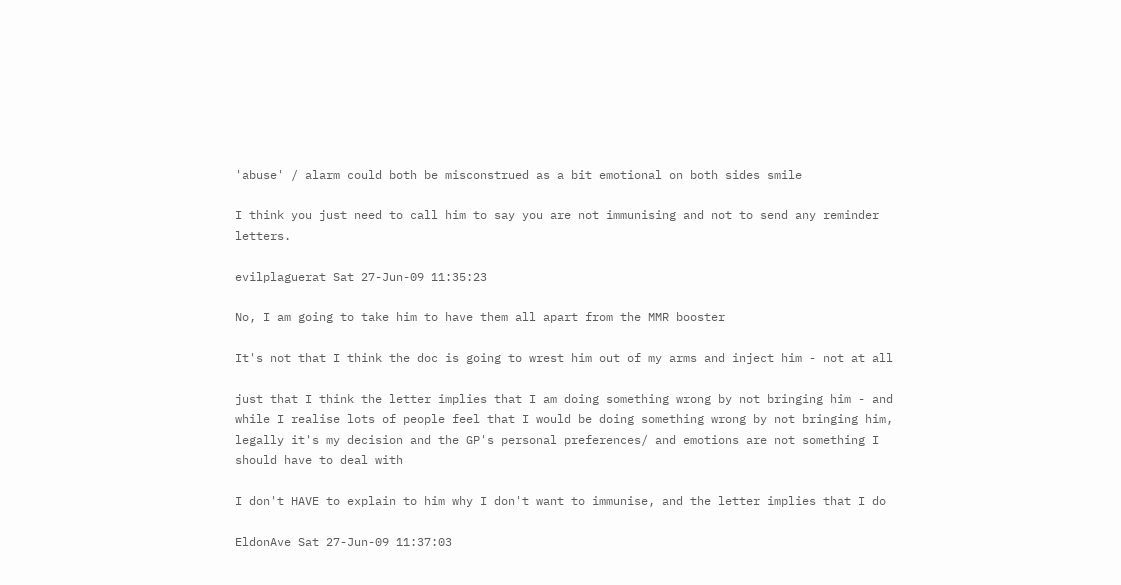'abuse' / alarm could both be misconstrued as a bit emotional on both sides smile

I think you just need to call him to say you are not immunising and not to send any reminder letters.

evilplaguerat Sat 27-Jun-09 11:35:23

No, I am going to take him to have them all apart from the MMR booster

It's not that I think the doc is going to wrest him out of my arms and inject him - not at all

just that I think the letter implies that I am doing something wrong by not bringing him - and while I realise lots of people feel that I would be doing something wrong by not bringing him, legally it's my decision and the GP's personal preferences/ and emotions are not something I should have to deal with

I don't HAVE to explain to him why I don't want to immunise, and the letter implies that I do

EldonAve Sat 27-Jun-09 11:37:03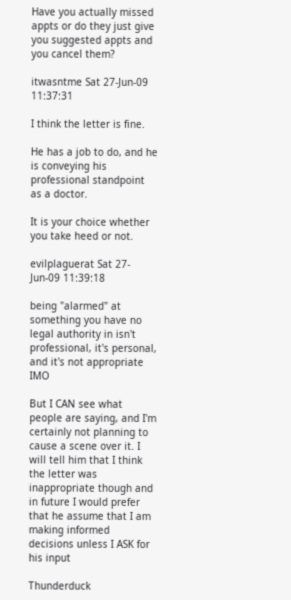Have you actually missed appts or do they just give you suggested appts and you cancel them?

itwasntme Sat 27-Jun-09 11:37:31

I think the letter is fine.

He has a job to do, and he is conveying his professional standpoint as a doctor.

It is your choice whether you take heed or not.

evilplaguerat Sat 27-Jun-09 11:39:18

being "alarmed" at something you have no legal authority in isn't professional, it's personal, and it's not appropriate IMO

But I CAN see what people are saying, and I'm certainly not planning to cause a scene over it. I will tell him that I think the letter was inappropriate though and in future I would prefer that he assume that I am making informed decisions unless I ASK for his input

Thunderduck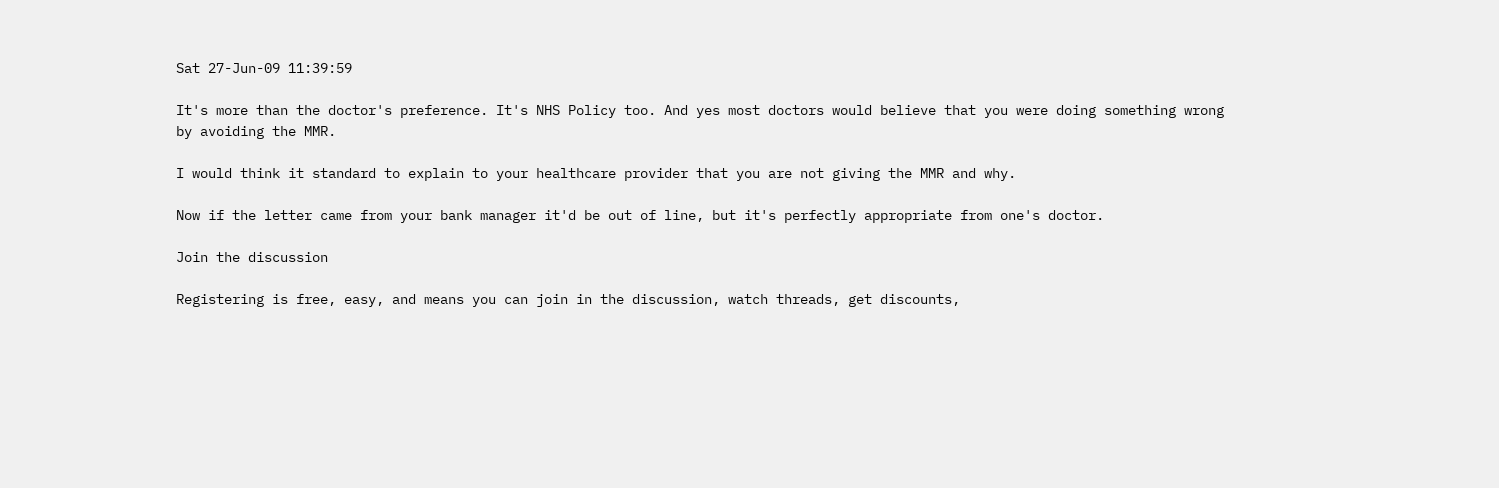Sat 27-Jun-09 11:39:59

It's more than the doctor's preference. It's NHS Policy too. And yes most doctors would believe that you were doing something wrong by avoiding the MMR.

I would think it standard to explain to your healthcare provider that you are not giving the MMR and why.

Now if the letter came from your bank manager it'd be out of line, but it's perfectly appropriate from one's doctor.

Join the discussion

Registering is free, easy, and means you can join in the discussion, watch threads, get discounts,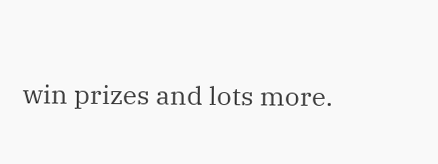win prizes and lots more.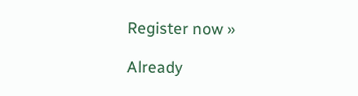Register now »

Already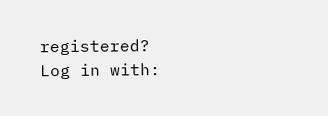registered? Log in with: